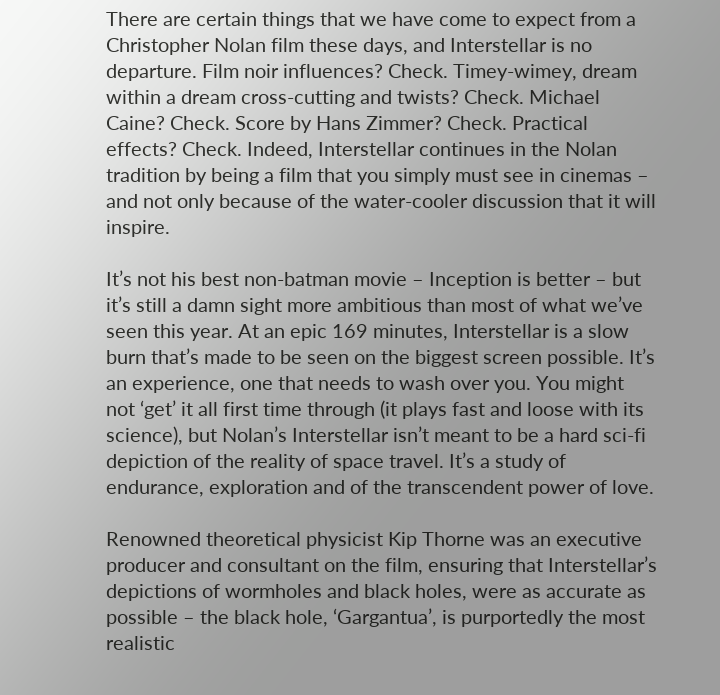There are certain things that we have come to expect from a Christopher Nolan film these days, and Interstellar is no departure. Film noir influences? Check. Timey-wimey, dream within a dream cross-cutting and twists? Check. Michael Caine? Check. Score by Hans Zimmer? Check. Practical effects? Check. Indeed, Interstellar continues in the Nolan tradition by being a film that you simply must see in cinemas – and not only because of the water-cooler discussion that it will inspire.

It’s not his best non-batman movie – Inception is better – but it’s still a damn sight more ambitious than most of what we’ve seen this year. At an epic 169 minutes, Interstellar is a slow burn that’s made to be seen on the biggest screen possible. It’s an experience, one that needs to wash over you. You might not ‘get’ it all first time through (it plays fast and loose with its science), but Nolan’s Interstellar isn’t meant to be a hard sci-fi depiction of the reality of space travel. It’s a study of endurance, exploration and of the transcendent power of love.

Renowned theoretical physicist Kip Thorne was an executive producer and consultant on the film, ensuring that Interstellar’s depictions of wormholes and black holes, were as accurate as possible – the black hole, ‘Gargantua’, is purportedly the most realistic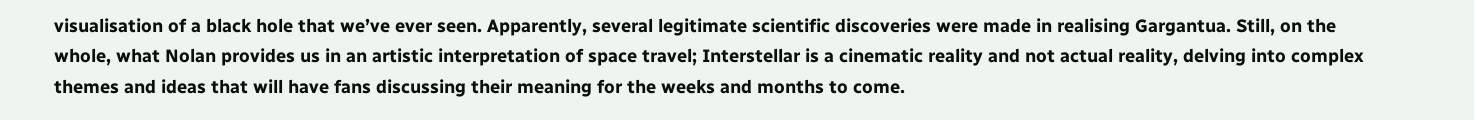visualisation of a black hole that we’ve ever seen. Apparently, several legitimate scientific discoveries were made in realising Gargantua. Still, on the whole, what Nolan provides us in an artistic interpretation of space travel; Interstellar is a cinematic reality and not actual reality, delving into complex themes and ideas that will have fans discussing their meaning for the weeks and months to come.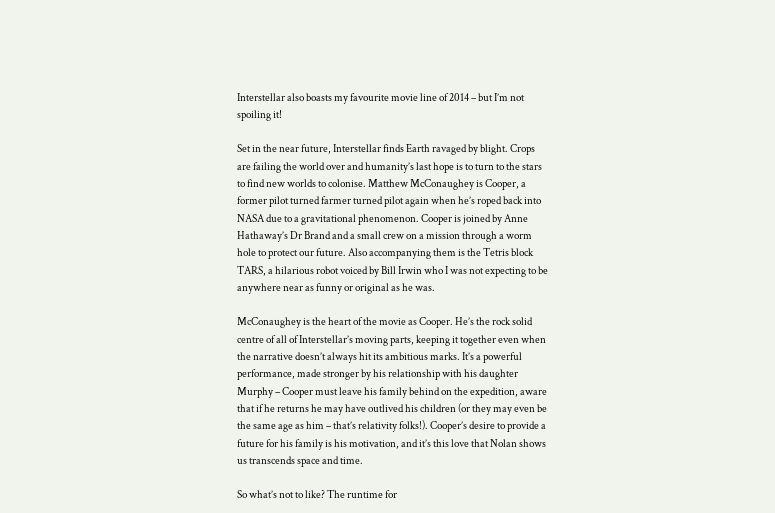Interstellar also boasts my favourite movie line of 2014 – but I’m not spoiling it!

Set in the near future, Interstellar finds Earth ravaged by blight. Crops are failing the world over and humanity’s last hope is to turn to the stars to find new worlds to colonise. Matthew McConaughey is Cooper, a former pilot turned farmer turned pilot again when he’s roped back into NASA due to a gravitational phenomenon. Cooper is joined by Anne Hathaway’s Dr Brand and a small crew on a mission through a worm hole to protect our future. Also accompanying them is the Tetris block TARS, a hilarious robot voiced by Bill Irwin who I was not expecting to be anywhere near as funny or original as he was.

McConaughey is the heart of the movie as Cooper. He’s the rock solid centre of all of Interstellar’s moving parts, keeping it together even when the narrative doesn’t always hit its ambitious marks. It’s a powerful performance, made stronger by his relationship with his daughter Murphy – Cooper must leave his family behind on the expedition, aware that if he returns he may have outlived his children (or they may even be the same age as him – that’s relativity folks!). Cooper’s desire to provide a future for his family is his motivation, and it’s this love that Nolan shows us transcends space and time.

So what’s not to like? The runtime for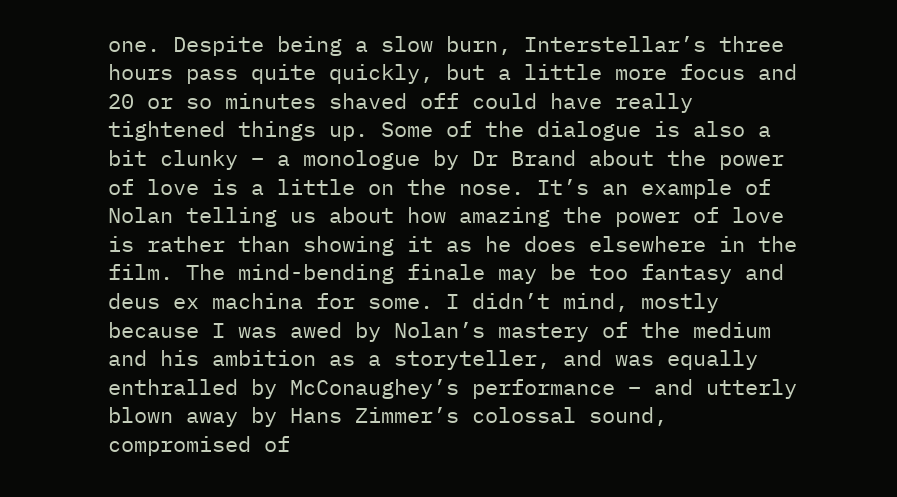one. Despite being a slow burn, Interstellar’s three hours pass quite quickly, but a little more focus and 20 or so minutes shaved off could have really tightened things up. Some of the dialogue is also a bit clunky – a monologue by Dr Brand about the power of love is a little on the nose. It’s an example of Nolan telling us about how amazing the power of love is rather than showing it as he does elsewhere in the film. The mind-bending finale may be too fantasy and deus ex machina for some. I didn’t mind, mostly because I was awed by Nolan’s mastery of the medium and his ambition as a storyteller, and was equally enthralled by McConaughey’s performance – and utterly blown away by Hans Zimmer’s colossal sound, compromised of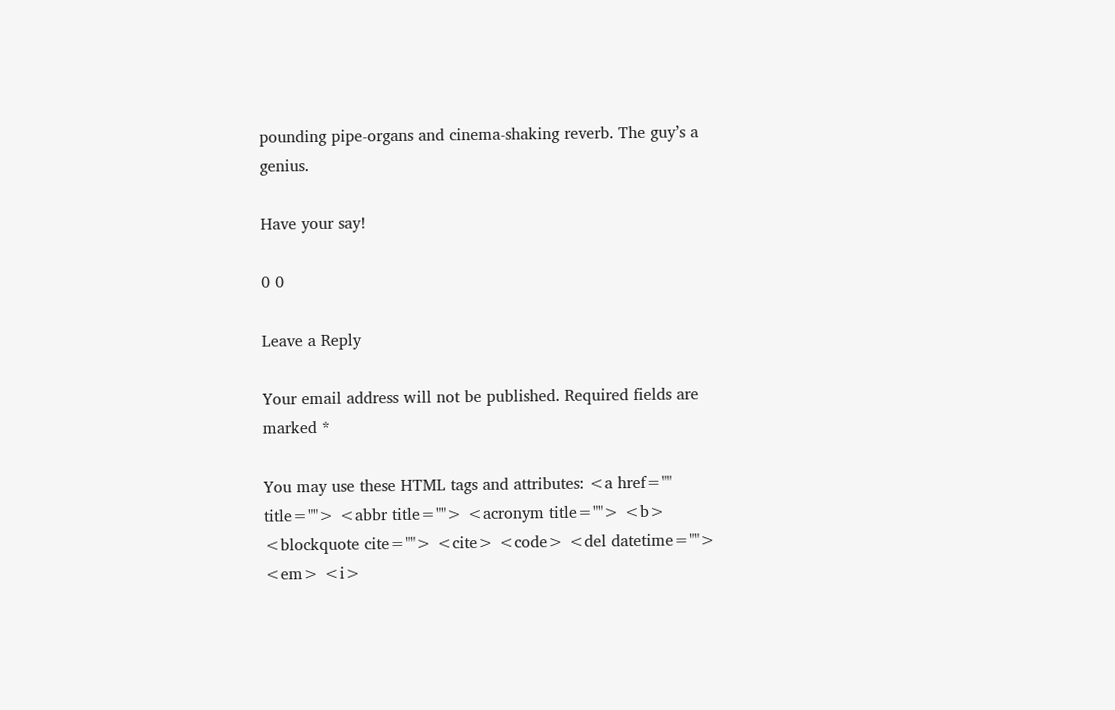pounding pipe-organs and cinema-shaking reverb. The guy’s a genius.

Have your say!

0 0

Leave a Reply

Your email address will not be published. Required fields are marked *

You may use these HTML tags and attributes: <a href="" title=""> <abbr title=""> <acronym title=""> <b> <blockquote cite=""> <cite> <code> <del datetime=""> <em> <i>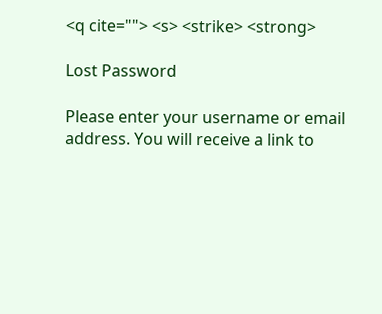<q cite=""> <s> <strike> <strong>

Lost Password

Please enter your username or email address. You will receive a link to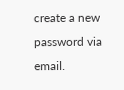create a new password via email.